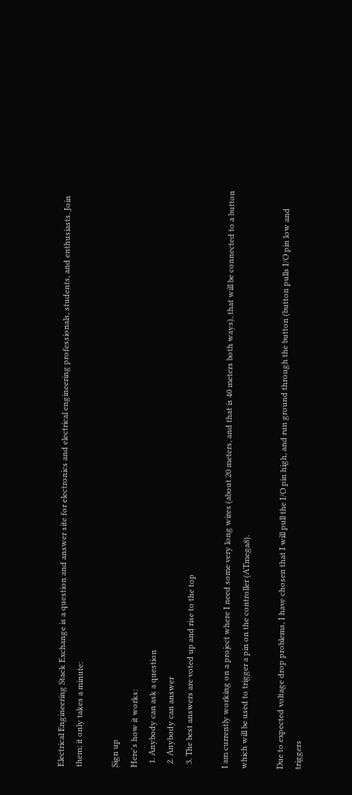Electrical Engineering Stack Exchange is a question and answer site for electronics and electrical engineering professionals, students, and enthusiasts. Join them; it only takes a minute:

Sign up
Here's how it works:
  1. Anybody can ask a question
  2. Anybody can answer
  3. The best answers are voted up and rise to the top

I am currently working on a project where I need some very long wires (about 20 meters, and that is 40 meters both ways), that will be connected to a button which will be used to trigger a pin on the controller (ATmega8).

Due to expected voltage drop problems, I have chosen that I will pull the I/O pin high, and run ground through the button (button pulls I/O pin low and triggers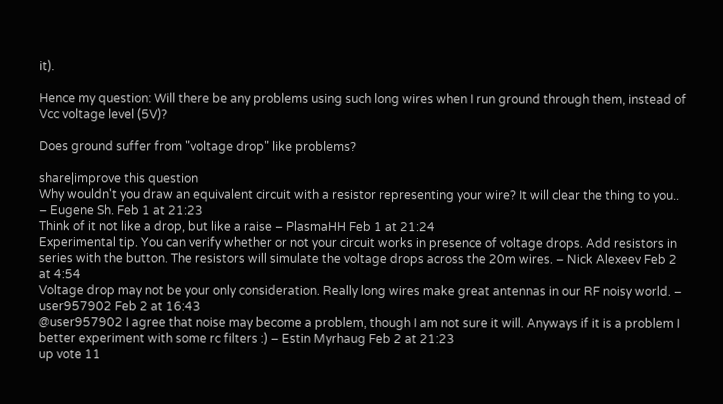it).

Hence my question: Will there be any problems using such long wires when I run ground through them, instead of Vcc voltage level (5V)?

Does ground suffer from "voltage drop" like problems?

share|improve this question
Why wouldn't you draw an equivalent circuit with a resistor representing your wire? It will clear the thing to you.. – Eugene Sh. Feb 1 at 21:23
Think of it not like a drop, but like a raise – PlasmaHH Feb 1 at 21:24
Experimental tip. You can verify whether or not your circuit works in presence of voltage drops. Add resistors in series with the button. The resistors will simulate the voltage drops across the 20m wires. – Nick Alexeev Feb 2 at 4:54
Voltage drop may not be your only consideration. Really long wires make great antennas in our RF noisy world. – user957902 Feb 2 at 16:43
@user957902 I agree that noise may become a problem, though I am not sure it will. Anyways if it is a problem I better experiment with some rc filters :) – Estin Myrhaug Feb 2 at 21:23
up vote 11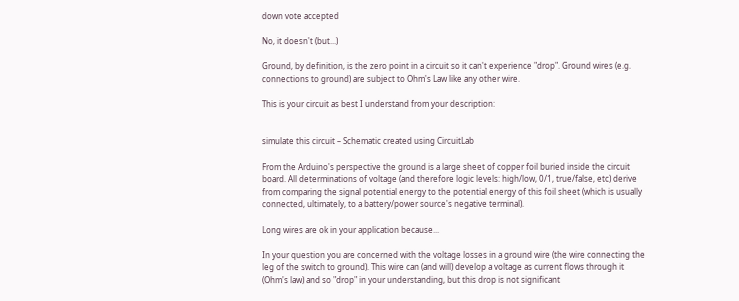down vote accepted

No, it doesn't (but...)

Ground, by definition, is the zero point in a circuit so it can't experience "drop". Ground wires (e.g. connections to ground) are subject to Ohm's Law like any other wire.

This is your circuit as best I understand from your description:


simulate this circuit – Schematic created using CircuitLab

From the Arduino's perspective the ground is a large sheet of copper foil buried inside the circuit board. All determinations of voltage (and therefore logic levels: high/low, 0/1, true/false, etc) derive from comparing the signal potential energy to the potential energy of this foil sheet (which is usually connected, ultimately, to a battery/power source's negative terminal).

Long wires are ok in your application because...

In your question you are concerned with the voltage losses in a ground wire (the wire connecting the leg of the switch to ground). This wire can (and will) develop a voltage as current flows through it (Ohm's law) and so "drop" in your understanding, but this drop is not significant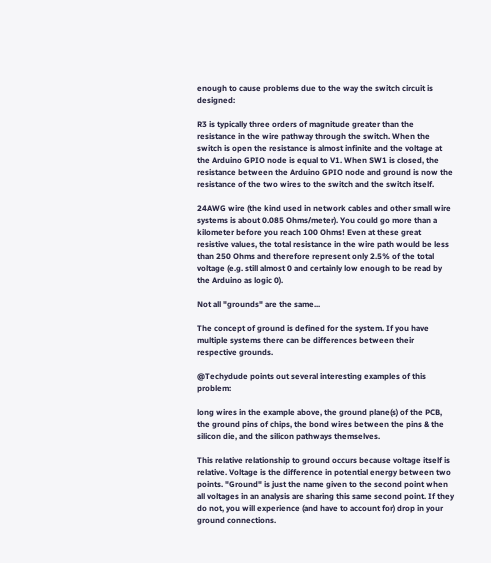enough to cause problems due to the way the switch circuit is designed:

R3 is typically three orders of magnitude greater than the resistance in the wire pathway through the switch. When the switch is open the resistance is almost infinite and the voltage at the Arduino GPIO node is equal to V1. When SW1 is closed, the resistance between the Arduino GPIO node and ground is now the resistance of the two wires to the switch and the switch itself.

24AWG wire (the kind used in network cables and other small wire systems is about 0.085 Ohms/meter). You could go more than a kilometer before you reach 100 Ohms! Even at these great resistive values, the total resistance in the wire path would be less than 250 Ohms and therefore represent only 2.5% of the total voltage (e.g. still almost 0 and certainly low enough to be read by the Arduino as logic 0).

Not all "grounds" are the same...

The concept of ground is defined for the system. If you have multiple systems there can be differences between their respective grounds.

@Techydude points out several interesting examples of this problem:

long wires in the example above, the ground plane(s) of the PCB, the ground pins of chips, the bond wires between the pins & the silicon die, and the silicon pathways themselves.

This relative relationship to ground occurs because voltage itself is relative. Voltage is the difference in potential energy between two points. "Ground" is just the name given to the second point when all voltages in an analysis are sharing this same second point. If they do not, you will experience (and have to account for) drop in your ground connections.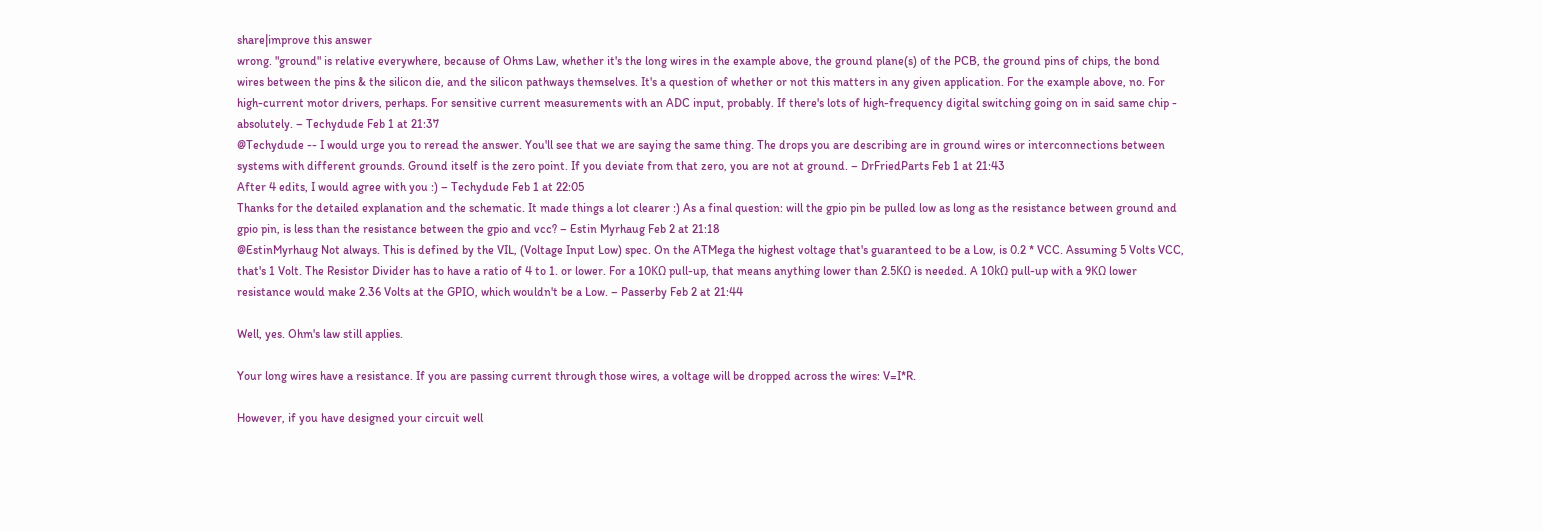share|improve this answer
wrong. "ground" is relative everywhere, because of Ohms Law, whether it's the long wires in the example above, the ground plane(s) of the PCB, the ground pins of chips, the bond wires between the pins & the silicon die, and the silicon pathways themselves. It's a question of whether or not this matters in any given application. For the example above, no. For high-current motor drivers, perhaps. For sensitive current measurements with an ADC input, probably. If there's lots of high-frequency digital switching going on in said same chip - absolutely. – Techydude Feb 1 at 21:37
@Techydude -- I would urge you to reread the answer. You'll see that we are saying the same thing. The drops you are describing are in ground wires or interconnections between systems with different grounds. Ground itself is the zero point. If you deviate from that zero, you are not at ground. – DrFriedParts Feb 1 at 21:43
After 4 edits, I would agree with you :) – Techydude Feb 1 at 22:05
Thanks for the detailed explanation and the schematic. It made things a lot clearer :) As a final question: will the gpio pin be pulled low as long as the resistance between ground and gpio pin, is less than the resistance between the gpio and vcc? – Estin Myrhaug Feb 2 at 21:18
@EstinMyrhaug Not always. This is defined by the VIL, (Voltage Input Low) spec. On the ATMega the highest voltage that's guaranteed to be a Low, is 0.2 * VCC. Assuming 5 Volts VCC, that's 1 Volt. The Resistor Divider has to have a ratio of 4 to 1. or lower. For a 10KΩ pull-up, that means anything lower than 2.5KΩ is needed. A 10kΩ pull-up with a 9KΩ lower resistance would make 2.36 Volts at the GPIO, which wouldn't be a Low. – Passerby Feb 2 at 21:44

Well, yes. Ohm's law still applies.

Your long wires have a resistance. If you are passing current through those wires, a voltage will be dropped across the wires: V=I*R.

However, if you have designed your circuit well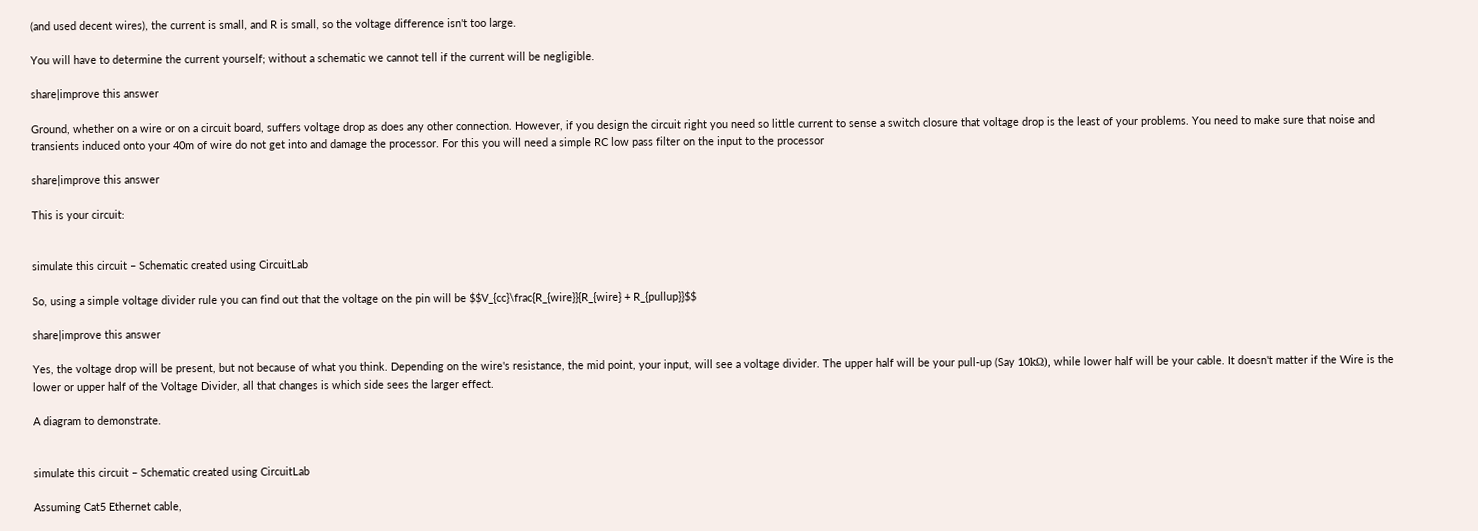(and used decent wires), the current is small, and R is small, so the voltage difference isn't too large.

You will have to determine the current yourself; without a schematic we cannot tell if the current will be negligible.

share|improve this answer

Ground, whether on a wire or on a circuit board, suffers voltage drop as does any other connection. However, if you design the circuit right you need so little current to sense a switch closure that voltage drop is the least of your problems. You need to make sure that noise and transients induced onto your 40m of wire do not get into and damage the processor. For this you will need a simple RC low pass filter on the input to the processor

share|improve this answer

This is your circuit:


simulate this circuit – Schematic created using CircuitLab

So, using a simple voltage divider rule you can find out that the voltage on the pin will be $$V_{cc}\frac{R_{wire}}{R_{wire} + R_{pullup}}$$

share|improve this answer

Yes, the voltage drop will be present, but not because of what you think. Depending on the wire's resistance, the mid point, your input, will see a voltage divider. The upper half will be your pull-up (Say 10kΩ), while lower half will be your cable. It doesn't matter if the Wire is the lower or upper half of the Voltage Divider, all that changes is which side sees the larger effect.

A diagram to demonstrate.


simulate this circuit – Schematic created using CircuitLab

Assuming Cat5 Ethernet cable,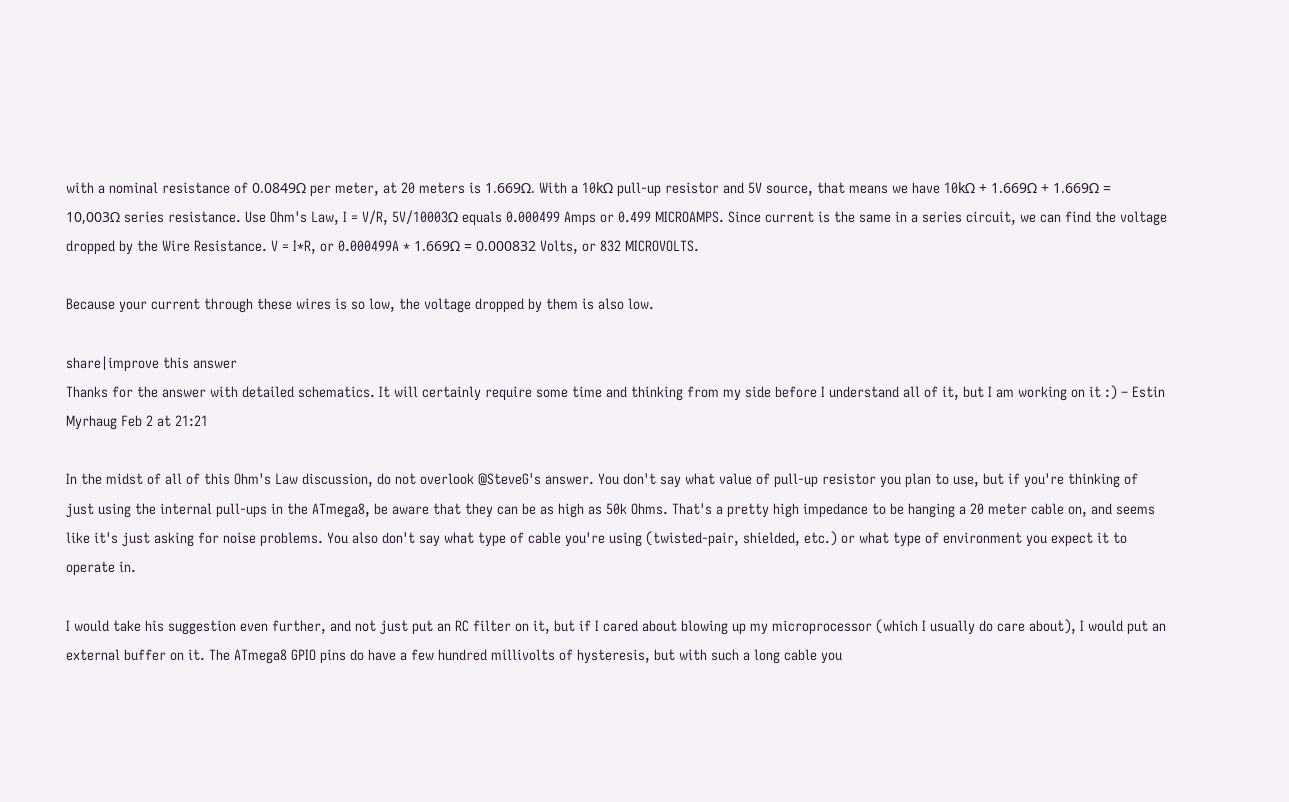with a nominal resistance of 0.0849Ω per meter, at 20 meters is 1.669Ω. With a 10kΩ pull-up resistor and 5V source, that means we have 10kΩ + 1.669Ω + 1.669Ω = 10,003Ω series resistance. Use Ohm's Law, I = V/R, 5V/10003Ω equals 0.000499 Amps or 0.499 MICROAMPS. Since current is the same in a series circuit, we can find the voltage dropped by the Wire Resistance. V = I*R, or 0.000499A * 1.669Ω = 0.000832 Volts, or 832 MICROVOLTS.

Because your current through these wires is so low, the voltage dropped by them is also low.

share|improve this answer
Thanks for the answer with detailed schematics. It will certainly require some time and thinking from my side before I understand all of it, but I am working on it :) – Estin Myrhaug Feb 2 at 21:21

In the midst of all of this Ohm's Law discussion, do not overlook @SteveG's answer. You don't say what value of pull-up resistor you plan to use, but if you're thinking of just using the internal pull-ups in the ATmega8, be aware that they can be as high as 50k Ohms. That's a pretty high impedance to be hanging a 20 meter cable on, and seems like it's just asking for noise problems. You also don't say what type of cable you're using (twisted-pair, shielded, etc.) or what type of environment you expect it to operate in.

I would take his suggestion even further, and not just put an RC filter on it, but if I cared about blowing up my microprocessor (which I usually do care about), I would put an external buffer on it. The ATmega8 GPIO pins do have a few hundred millivolts of hysteresis, but with such a long cable you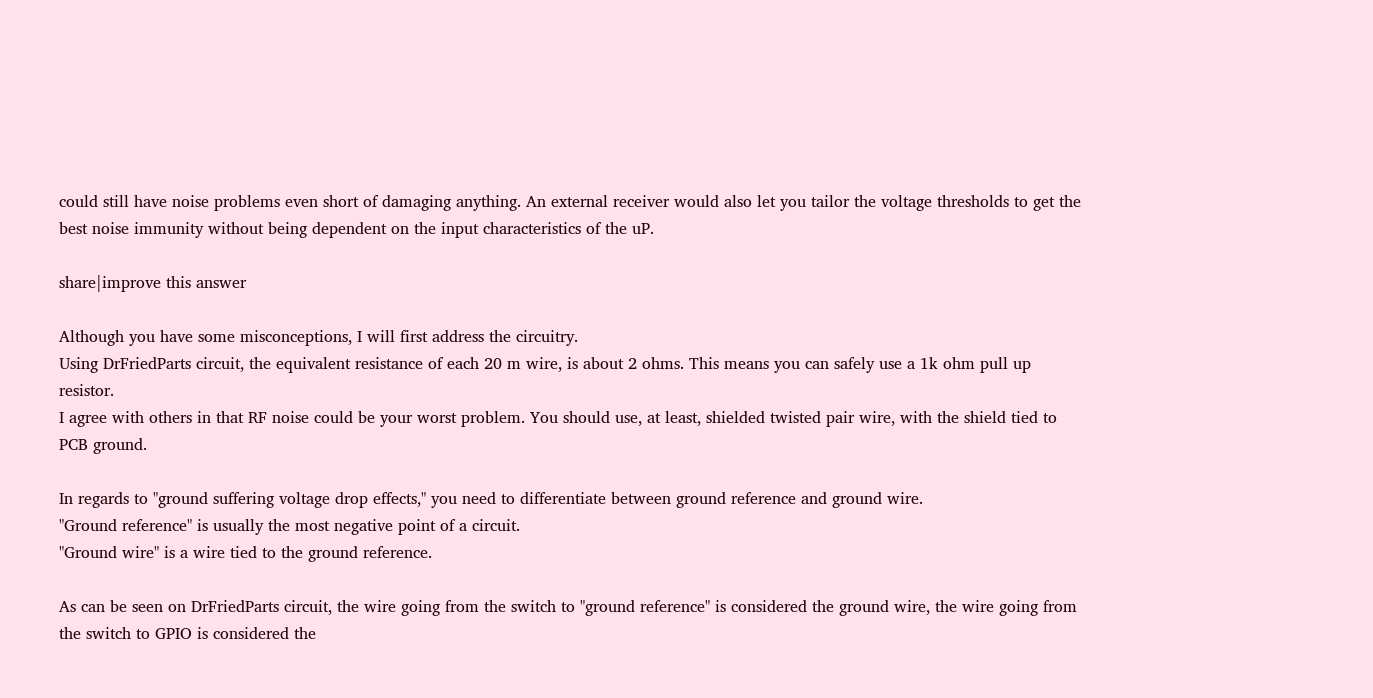could still have noise problems even short of damaging anything. An external receiver would also let you tailor the voltage thresholds to get the best noise immunity without being dependent on the input characteristics of the uP.

share|improve this answer

Although you have some misconceptions, I will first address the circuitry.
Using DrFriedParts circuit, the equivalent resistance of each 20 m wire, is about 2 ohms. This means you can safely use a 1k ohm pull up resistor.
I agree with others in that RF noise could be your worst problem. You should use, at least, shielded twisted pair wire, with the shield tied to PCB ground.

In regards to "ground suffering voltage drop effects," you need to differentiate between ground reference and ground wire.
"Ground reference" is usually the most negative point of a circuit.
"Ground wire" is a wire tied to the ground reference.

As can be seen on DrFriedParts circuit, the wire going from the switch to "ground reference" is considered the ground wire, the wire going from the switch to GPIO is considered the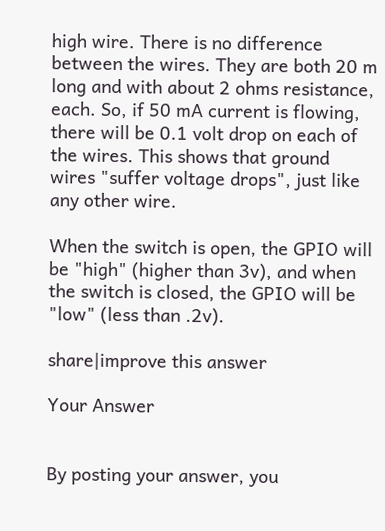high wire. There is no difference between the wires. They are both 20 m long and with about 2 ohms resistance, each. So, if 50 mA current is flowing, there will be 0.1 volt drop on each of the wires. This shows that ground wires "suffer voltage drops", just like any other wire.

When the switch is open, the GPIO will be "high" (higher than 3v), and when the switch is closed, the GPIO will be "low" (less than .2v).

share|improve this answer

Your Answer


By posting your answer, you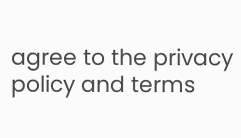agree to the privacy policy and terms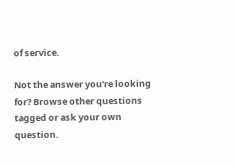of service.

Not the answer you're looking for? Browse other questions tagged or ask your own question.